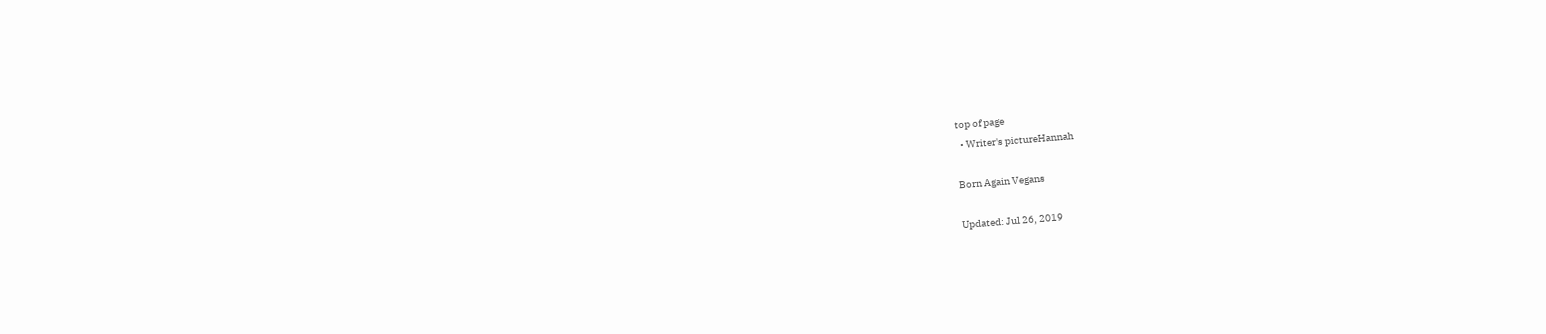top of page
  • Writer's pictureHannah

Born Again Vegans

Updated: Jul 26, 2019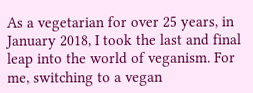As a vegetarian for over 25 years, in January 2018, I took the last and final leap into the world of veganism. For me, switching to a vegan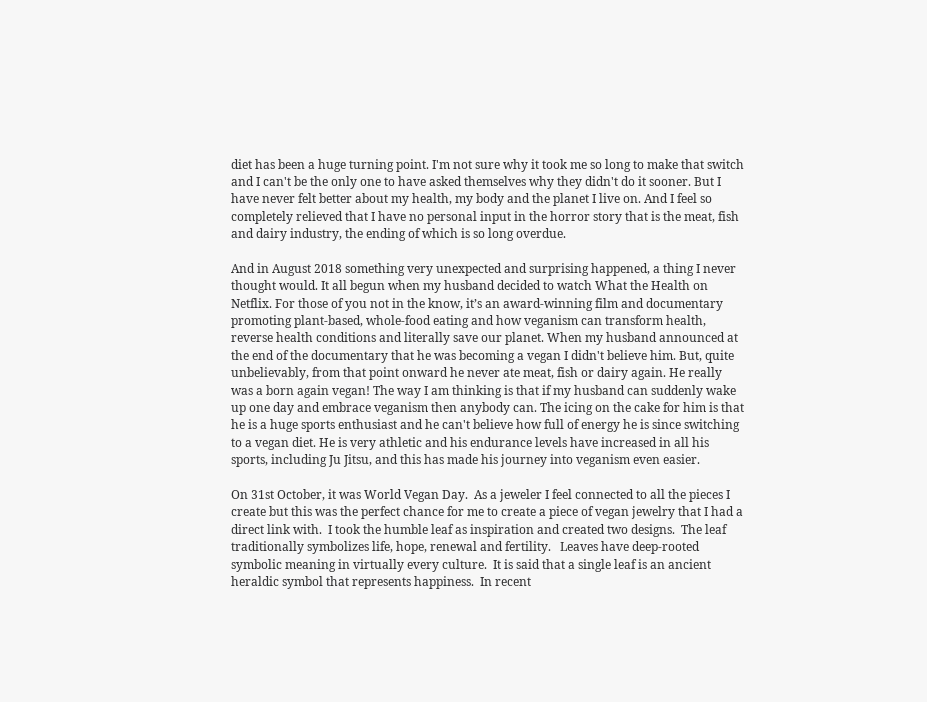diet has been a huge turning point. I'm not sure why it took me so long to make that switch and I can't be the only one to have asked themselves why they didn't do it sooner. But I have never felt better about my health, my body and the planet I live on. And I feel so completely relieved that I have no personal input in the horror story that is the meat, fish and dairy industry, the ending of which is so long overdue.

And in August 2018 something very unexpected and surprising happened, a thing I never thought would. It all begun when my husband decided to watch What the Health on Netflix. For those of you not in the know, it’s an award-winning film and documentary promoting plant-based, whole-food eating and how veganism can transform health, reverse health conditions and literally save our planet. When my husband announced at the end of the documentary that he was becoming a vegan I didn't believe him. But, quite unbelievably, from that point onward he never ate meat, fish or dairy again. He really was a born again vegan! The way I am thinking is that if my husband can suddenly wake up one day and embrace veganism then anybody can. The icing on the cake for him is that he is a huge sports enthusiast and he can't believe how full of energy he is since switching to a vegan diet. He is very athletic and his endurance levels have increased in all his sports, including Ju Jitsu, and this has made his journey into veganism even easier.

On 31st October, it was World Vegan Day.  As a jeweler I feel connected to all the pieces I create but this was the perfect chance for me to create a piece of vegan jewelry that I had a direct link with.  I took the humble leaf as inspiration and created two designs.  The leaf traditionally symbolizes life, hope, renewal and fertility.   Leaves have deep-rooted symbolic meaning in virtually every culture.  It is said that a single leaf is an ancient heraldic symbol that represents happiness.  In recent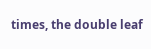times, the double leaf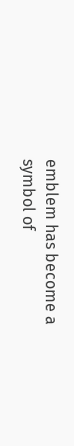emblem has become a symbol of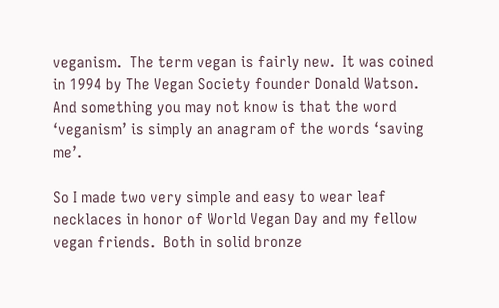veganism.  The term vegan is fairly new.  It was coined in 1994 by The Vegan Society founder Donald Watson.  And something you may not know is that the word ‘veganism’ is simply an anagram of the words ‘saving me’.

So I made two very simple and easy to wear leaf necklaces in honor of World Vegan Day and my fellow vegan friends.  Both in solid bronze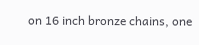on 16 inch bronze chains, one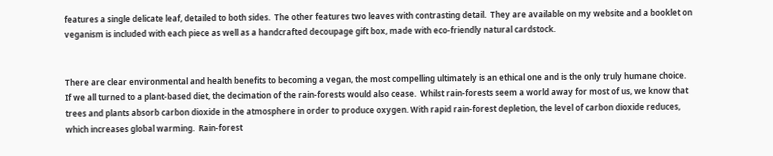features a single delicate leaf, detailed to both sides.  The other features two leaves with contrasting detail.  They are available on my website and a booklet on veganism is included with each piece as well as a handcrafted decoupage gift box, made with eco-friendly natural cardstock.


There are clear environmental and health benefits to becoming a vegan, the most compelling ultimately is an ethical one and is the only truly humane choice.  If we all turned to a plant-based diet, the decimation of the rain-forests would also cease.  Whilst rain-forests seem a world away for most of us, we know that trees and plants absorb carbon dioxide in the atmosphere in order to produce oxygen. With rapid rain-forest depletion, the level of carbon dioxide reduces, which increases global warming.  Rain-forest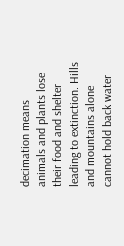decimation means animals and plants lose their food and shelter leading to extinction. Hills and mountains alone cannot hold back water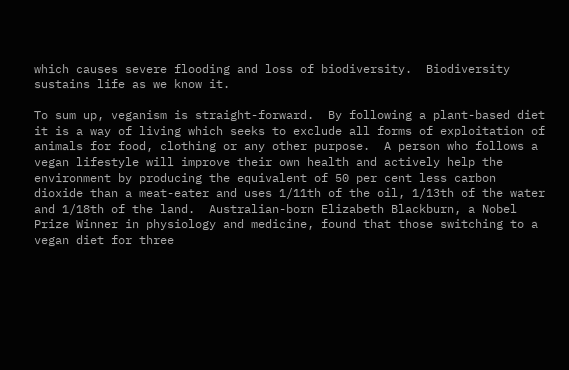which causes severe flooding and loss of biodiversity.  Biodiversity sustains life as we know it.

To sum up, veganism is straight-forward.  By following a plant-based diet it is a way of living which seeks to exclude all forms of exploitation of animals for food, clothing or any other purpose.  A person who follows a vegan lifestyle will improve their own health and actively help the environment by producing the equivalent of 50 per cent less carbon dioxide than a meat-eater and uses 1/11th of the oil, 1/13th of the water and 1/18th of the land.  Australian-born Elizabeth Blackburn, a Nobel Prize Winner in physiology and medicine, found that those switching to a vegan diet for three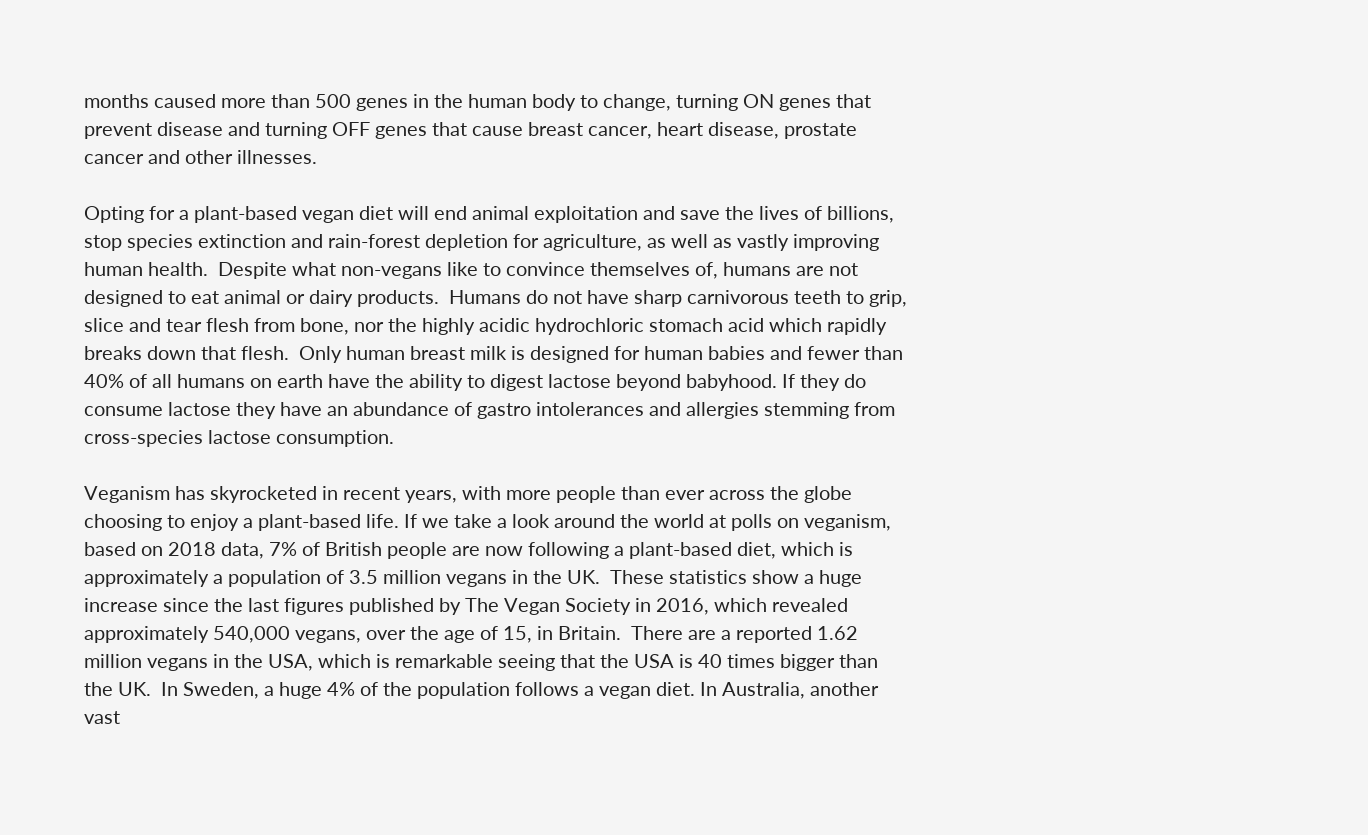months caused more than 500 genes in the human body to change, turning ON genes that prevent disease and turning OFF genes that cause breast cancer, heart disease, prostate cancer and other illnesses.

Opting for a plant-based vegan diet will end animal exploitation and save the lives of billions, stop species extinction and rain-forest depletion for agriculture, as well as vastly improving human health.  Despite what non-vegans like to convince themselves of, humans are not designed to eat animal or dairy products.  Humans do not have sharp carnivorous teeth to grip, slice and tear flesh from bone, nor the highly acidic hydrochloric stomach acid which rapidly breaks down that flesh.  Only human breast milk is designed for human babies and fewer than 40% of all humans on earth have the ability to digest lactose beyond babyhood. If they do consume lactose they have an abundance of gastro intolerances and allergies stemming from cross-species lactose consumption.

Veganism has skyrocketed in recent years, with more people than ever across the globe choosing to enjoy a plant-based life. If we take a look around the world at polls on veganism, based on 2018 data, 7% of British people are now following a plant-based diet, which is approximately a population of 3.5 million vegans in the UK.  These statistics show a huge increase since the last figures published by The Vegan Society in 2016, which revealed approximately 540,000 vegans, over the age of 15, in Britain.  There are a reported 1.62 million vegans in the USA, which is remarkable seeing that the USA is 40 times bigger than the UK.  In Sweden, a huge 4% of the population follows a vegan diet. In Australia, another vast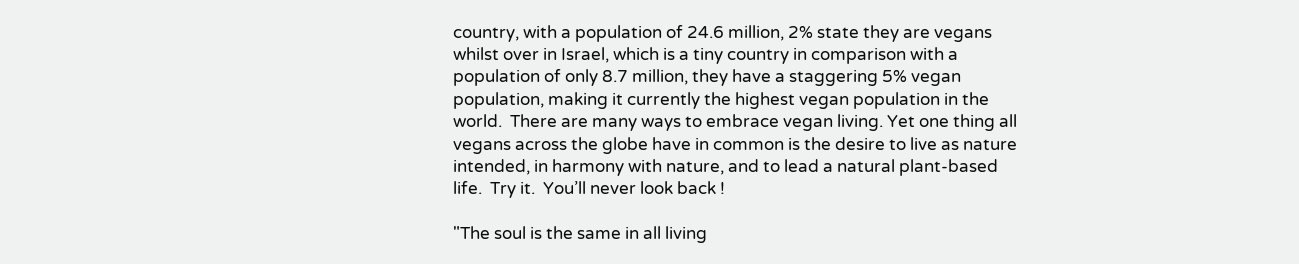country, with a population of 24.6 million, 2% state they are vegans whilst over in Israel, which is a tiny country in comparison with a population of only 8.7 million, they have a staggering 5% vegan population, making it currently the highest vegan population in the world.  There are many ways to embrace vegan living. Yet one thing all vegans across the globe have in common is the desire to live as nature intended, in harmony with nature, and to lead a natural plant-based life.  Try it.  You’ll never look back !

"The soul is the same in all living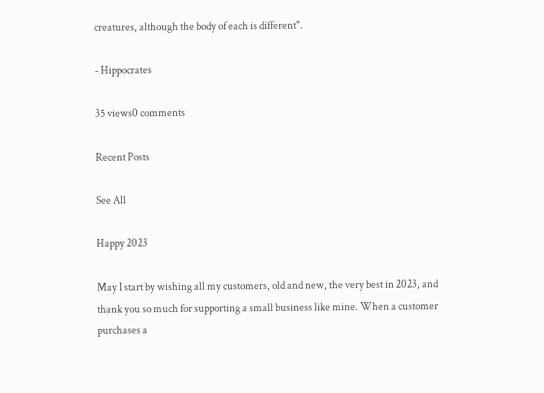creatures, although the body of each is different".

- Hippocrates

35 views0 comments

Recent Posts

See All

Happy 2023

May I start by wishing all my customers, old and new, the very best in 2023, and thank you so much for supporting a small business like mine. When a customer purchases a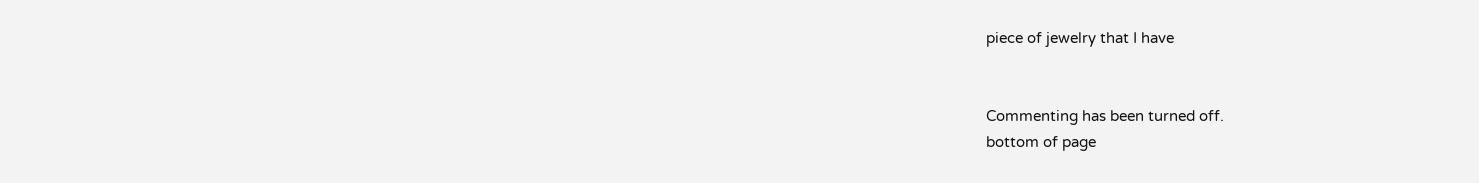piece of jewelry that I have


Commenting has been turned off.
bottom of page